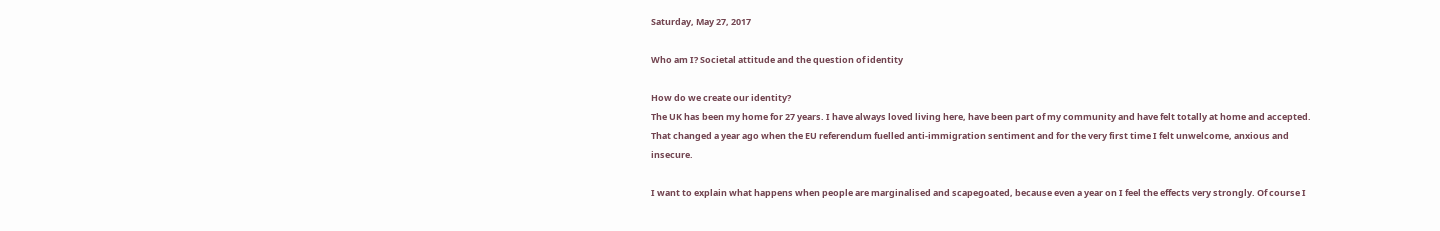Saturday, May 27, 2017

Who am I? Societal attitude and the question of identity

How do we create our identity?
The UK has been my home for 27 years. I have always loved living here, have been part of my community and have felt totally at home and accepted. That changed a year ago when the EU referendum fuelled anti-immigration sentiment and for the very first time I felt unwelcome, anxious and insecure.

I want to explain what happens when people are marginalised and scapegoated, because even a year on I feel the effects very strongly. Of course I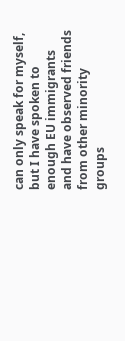can only speak for myself, but I have spoken to enough EU immigrants and have observed friends from other minority groups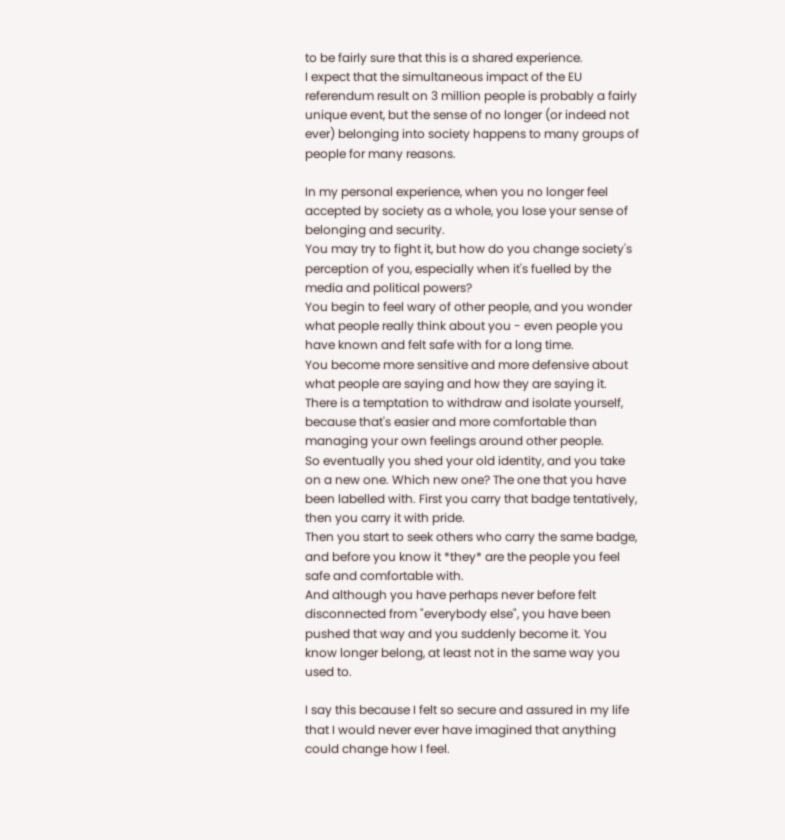to be fairly sure that this is a shared experience.
I expect that the simultaneous impact of the EU referendum result on 3 million people is probably a fairly unique event, but the sense of no longer (or indeed not ever) belonging into society happens to many groups of people for many reasons.

In my personal experience, when you no longer feel accepted by society as a whole, you lose your sense of belonging and security.
You may try to fight it, but how do you change society's perception of you, especially when it's fuelled by the media and political powers?
You begin to feel wary of other people, and you wonder what people really think about you - even people you have known and felt safe with for a long time.
You become more sensitive and more defensive about what people are saying and how they are saying it.
There is a temptation to withdraw and isolate yourself, because that's easier and more comfortable than managing your own feelings around other people.
So eventually you shed your old identity, and you take on a new one. Which new one? The one that you have been labelled with. First you carry that badge tentatively, then you carry it with pride.
Then you start to seek others who carry the same badge, and before you know it *they* are the people you feel safe and comfortable with.
And although you have perhaps never before felt disconnected from "everybody else", you have been pushed that way and you suddenly become it. You know longer belong, at least not in the same way you used to.

I say this because I felt so secure and assured in my life that I would never ever have imagined that anything could change how I feel.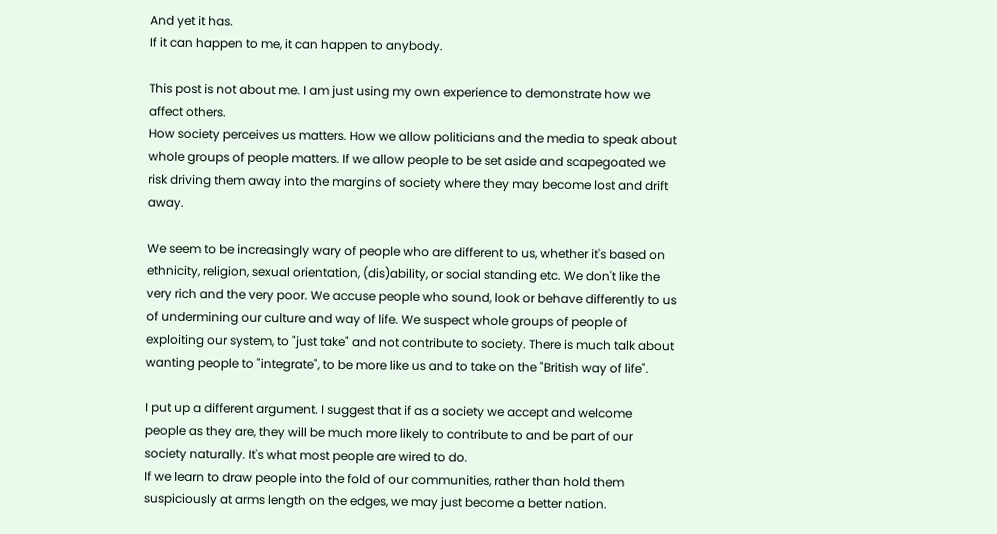And yet it has.
If it can happen to me, it can happen to anybody.

This post is not about me. I am just using my own experience to demonstrate how we affect others.
How society perceives us matters. How we allow politicians and the media to speak about whole groups of people matters. If we allow people to be set aside and scapegoated we risk driving them away into the margins of society where they may become lost and drift away.

We seem to be increasingly wary of people who are different to us, whether it's based on ethnicity, religion, sexual orientation, (dis)ability, or social standing etc. We don't like the very rich and the very poor. We accuse people who sound, look or behave differently to us of undermining our culture and way of life. We suspect whole groups of people of exploiting our system, to "just take" and not contribute to society. There is much talk about wanting people to "integrate", to be more like us and to take on the "British way of life".

I put up a different argument. I suggest that if as a society we accept and welcome people as they are, they will be much more likely to contribute to and be part of our society naturally. It's what most people are wired to do.
If we learn to draw people into the fold of our communities, rather than hold them suspiciously at arms length on the edges, we may just become a better nation.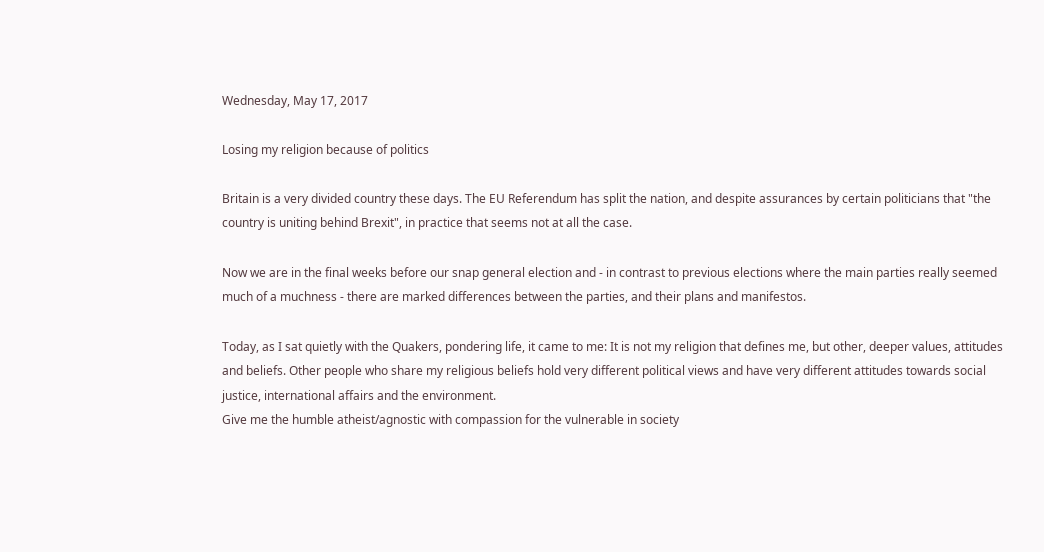Wednesday, May 17, 2017

Losing my religion because of politics

Britain is a very divided country these days. The EU Referendum has split the nation, and despite assurances by certain politicians that "the country is uniting behind Brexit", in practice that seems not at all the case.

Now we are in the final weeks before our snap general election and - in contrast to previous elections where the main parties really seemed much of a muchness - there are marked differences between the parties, and their plans and manifestos.

Today, as I sat quietly with the Quakers, pondering life, it came to me: It is not my religion that defines me, but other, deeper values, attitudes and beliefs. Other people who share my religious beliefs hold very different political views and have very different attitudes towards social justice, international affairs and the environment.
Give me the humble atheist/agnostic with compassion for the vulnerable in society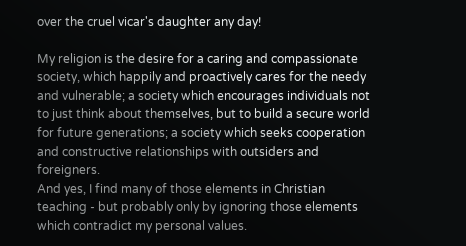over the cruel vicar's daughter any day!

My religion is the desire for a caring and compassionate society, which happily and proactively cares for the needy and vulnerable; a society which encourages individuals not to just think about themselves, but to build a secure world for future generations; a society which seeks cooperation and constructive relationships with outsiders and foreigners.
And yes, I find many of those elements in Christian teaching - but probably only by ignoring those elements which contradict my personal values.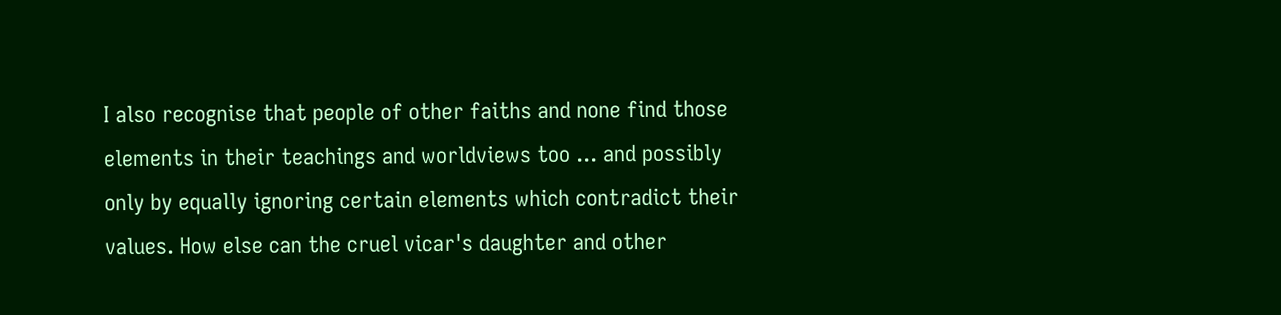I also recognise that people of other faiths and none find those elements in their teachings and worldviews too ... and possibly only by equally ignoring certain elements which contradict their values. How else can the cruel vicar's daughter and other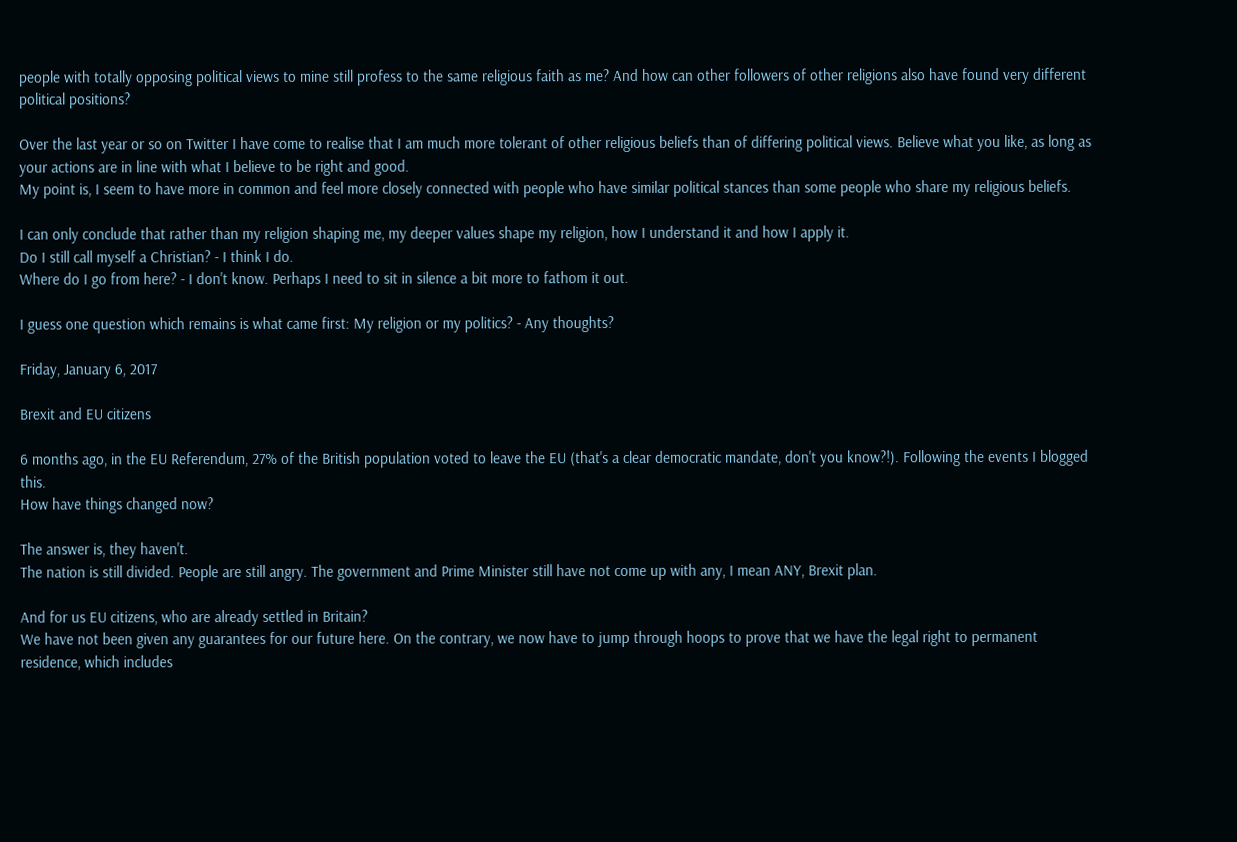people with totally opposing political views to mine still profess to the same religious faith as me? And how can other followers of other religions also have found very different political positions?

Over the last year or so on Twitter I have come to realise that I am much more tolerant of other religious beliefs than of differing political views. Believe what you like, as long as your actions are in line with what I believe to be right and good.
My point is, I seem to have more in common and feel more closely connected with people who have similar political stances than some people who share my religious beliefs.

I can only conclude that rather than my religion shaping me, my deeper values shape my religion, how I understand it and how I apply it.
Do I still call myself a Christian? - I think I do.
Where do I go from here? - I don't know. Perhaps I need to sit in silence a bit more to fathom it out.

I guess one question which remains is what came first: My religion or my politics? - Any thoughts?

Friday, January 6, 2017

Brexit and EU citizens

6 months ago, in the EU Referendum, 27% of the British population voted to leave the EU (that's a clear democratic mandate, don't you know?!). Following the events I blogged this.
How have things changed now?

The answer is, they haven't.
The nation is still divided. People are still angry. The government and Prime Minister still have not come up with any, I mean ANY, Brexit plan.

And for us EU citizens, who are already settled in Britain?
We have not been given any guarantees for our future here. On the contrary, we now have to jump through hoops to prove that we have the legal right to permanent residence, which includes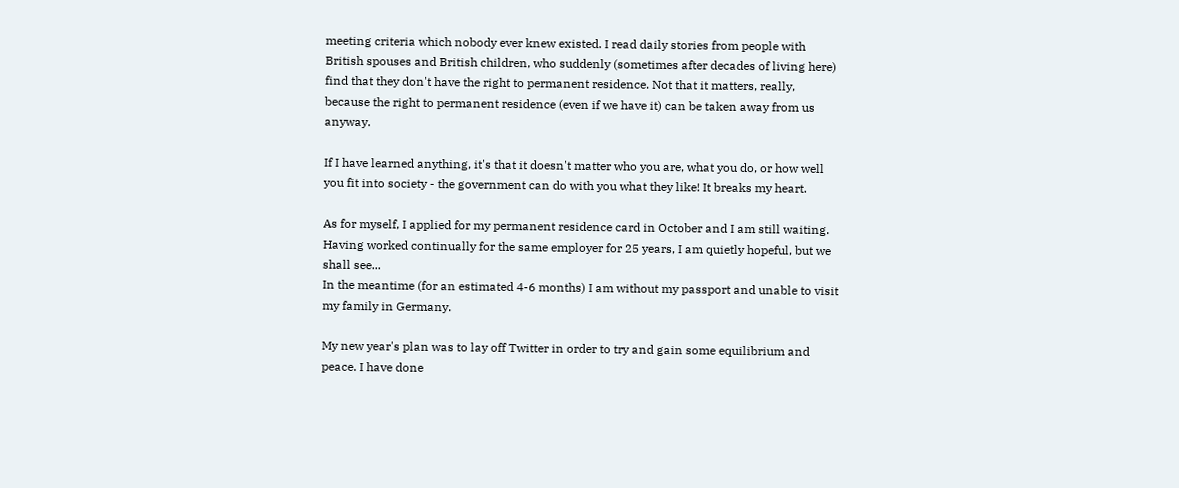meeting criteria which nobody ever knew existed. I read daily stories from people with British spouses and British children, who suddenly (sometimes after decades of living here) find that they don't have the right to permanent residence. Not that it matters, really, because the right to permanent residence (even if we have it) can be taken away from us anyway.

If I have learned anything, it's that it doesn't matter who you are, what you do, or how well you fit into society - the government can do with you what they like! It breaks my heart.

As for myself, I applied for my permanent residence card in October and I am still waiting. Having worked continually for the same employer for 25 years, I am quietly hopeful, but we shall see...
In the meantime (for an estimated 4-6 months) I am without my passport and unable to visit my family in Germany.

My new year's plan was to lay off Twitter in order to try and gain some equilibrium and peace. I have done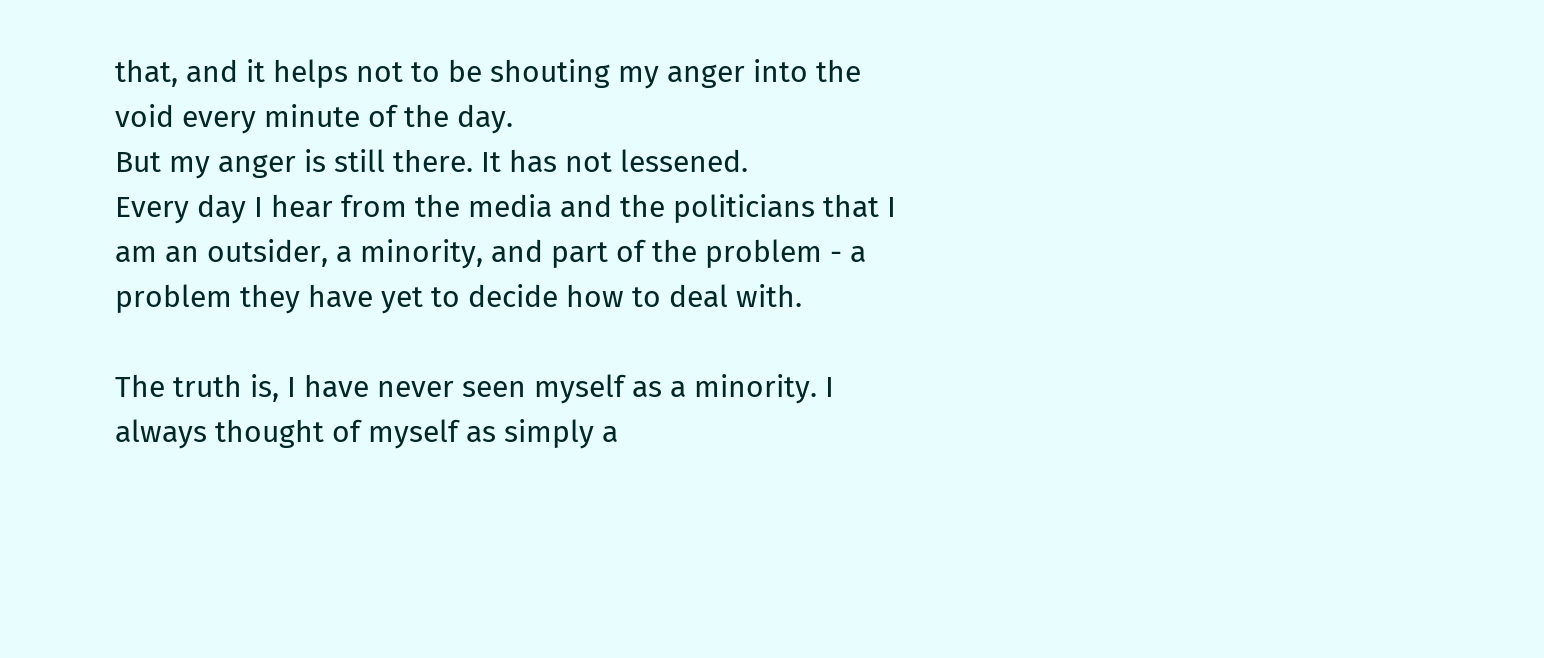that, and it helps not to be shouting my anger into the void every minute of the day.
But my anger is still there. It has not lessened.
Every day I hear from the media and the politicians that I am an outsider, a minority, and part of the problem - a problem they have yet to decide how to deal with.

The truth is, I have never seen myself as a minority. I always thought of myself as simply a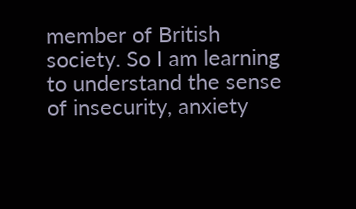member of British society. So I am learning to understand the sense of insecurity, anxiety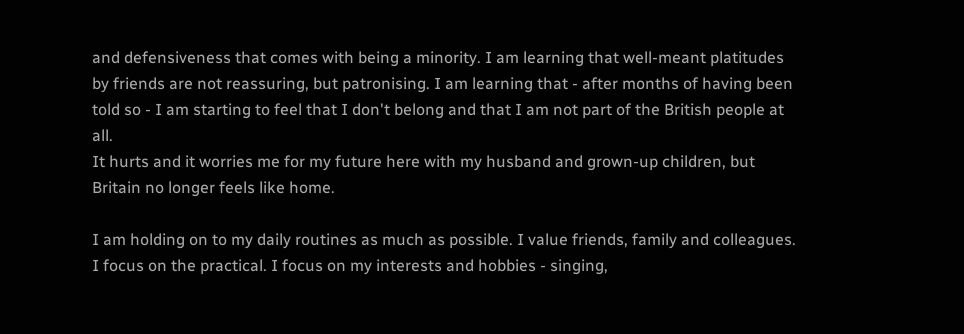and defensiveness that comes with being a minority. I am learning that well-meant platitudes by friends are not reassuring, but patronising. I am learning that - after months of having been told so - I am starting to feel that I don't belong and that I am not part of the British people at all.
It hurts and it worries me for my future here with my husband and grown-up children, but Britain no longer feels like home.

I am holding on to my daily routines as much as possible. I value friends, family and colleagues. I focus on the practical. I focus on my interests and hobbies - singing,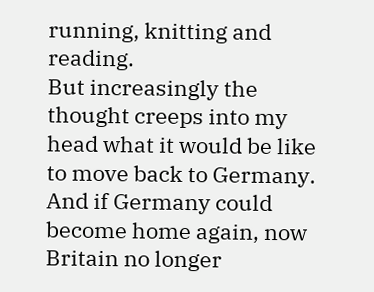running, knitting and reading.
But increasingly the thought creeps into my head what it would be like to move back to Germany. And if Germany could become home again, now Britain no longer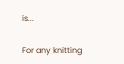is...

For any knitting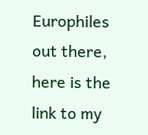Europhiles out there, here is the link to my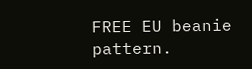FREE EU beanie pattern.